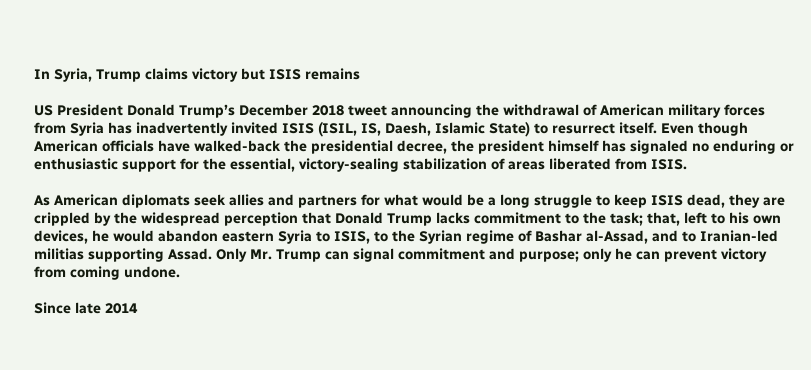In Syria, Trump claims victory but ISIS remains

US President Donald Trump’s December 2018 tweet announcing the withdrawal of American military forces from Syria has inadvertently invited ISIS (ISIL, IS, Daesh, Islamic State) to resurrect itself. Even though American officials have walked-back the presidential decree, the president himself has signaled no enduring or enthusiastic support for the essential, victory-sealing stabilization of areas liberated from ISIS.

As American diplomats seek allies and partners for what would be a long struggle to keep ISIS dead, they are crippled by the widespread perception that Donald Trump lacks commitment to the task; that, left to his own devices, he would abandon eastern Syria to ISIS, to the Syrian regime of Bashar al-Assad, and to Iranian-led militias supporting Assad. Only Mr. Trump can signal commitment and purpose; only he can prevent victory from coming undone.

Since late 2014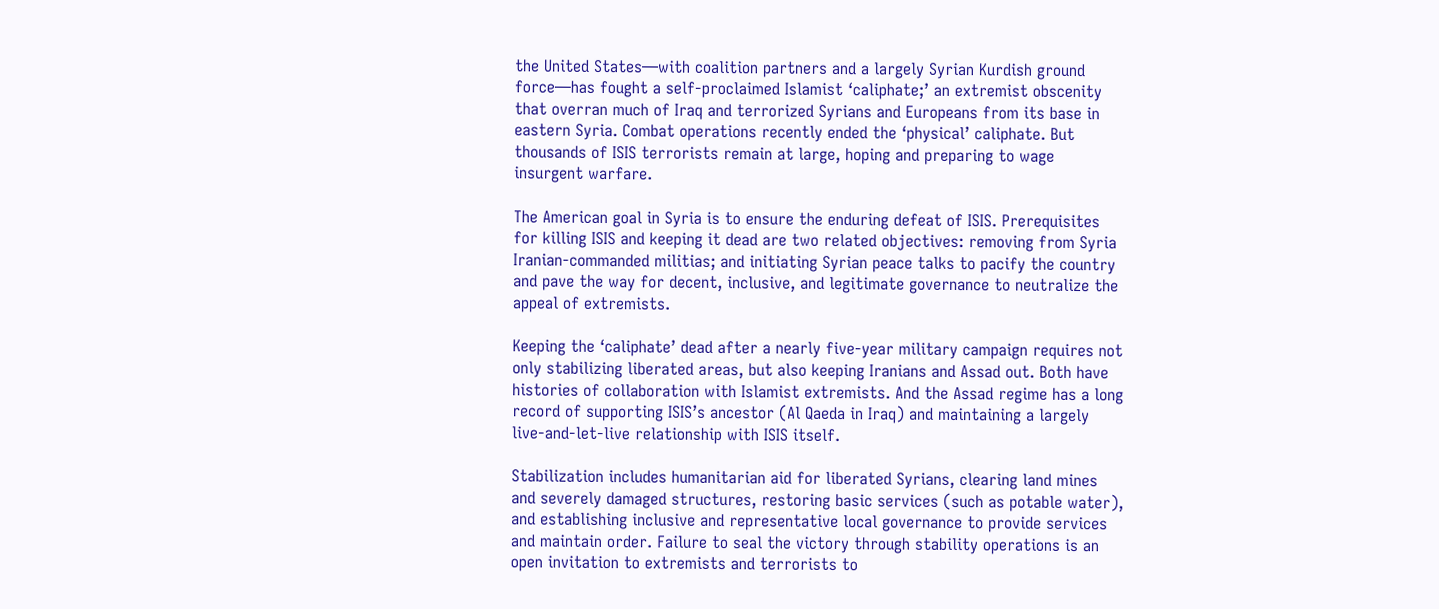the United States—with coalition partners and a largely Syrian Kurdish ground force—has fought a self-proclaimed Islamist ‘caliphate;’ an extremist obscenity that overran much of Iraq and terrorized Syrians and Europeans from its base in eastern Syria. Combat operations recently ended the ‘physical’ caliphate. But thousands of ISIS terrorists remain at large, hoping and preparing to wage insurgent warfare.

The American goal in Syria is to ensure the enduring defeat of ISIS. Prerequisites for killing ISIS and keeping it dead are two related objectives: removing from Syria Iranian-commanded militias; and initiating Syrian peace talks to pacify the country and pave the way for decent, inclusive, and legitimate governance to neutralize the appeal of extremists.

Keeping the ‘caliphate’ dead after a nearly five-year military campaign requires not only stabilizing liberated areas, but also keeping Iranians and Assad out. Both have histories of collaboration with Islamist extremists. And the Assad regime has a long record of supporting ISIS’s ancestor (Al Qaeda in Iraq) and maintaining a largely live-and-let-live relationship with ISIS itself.

Stabilization includes humanitarian aid for liberated Syrians, clearing land mines and severely damaged structures, restoring basic services (such as potable water), and establishing inclusive and representative local governance to provide services and maintain order. Failure to seal the victory through stability operations is an open invitation to extremists and terrorists to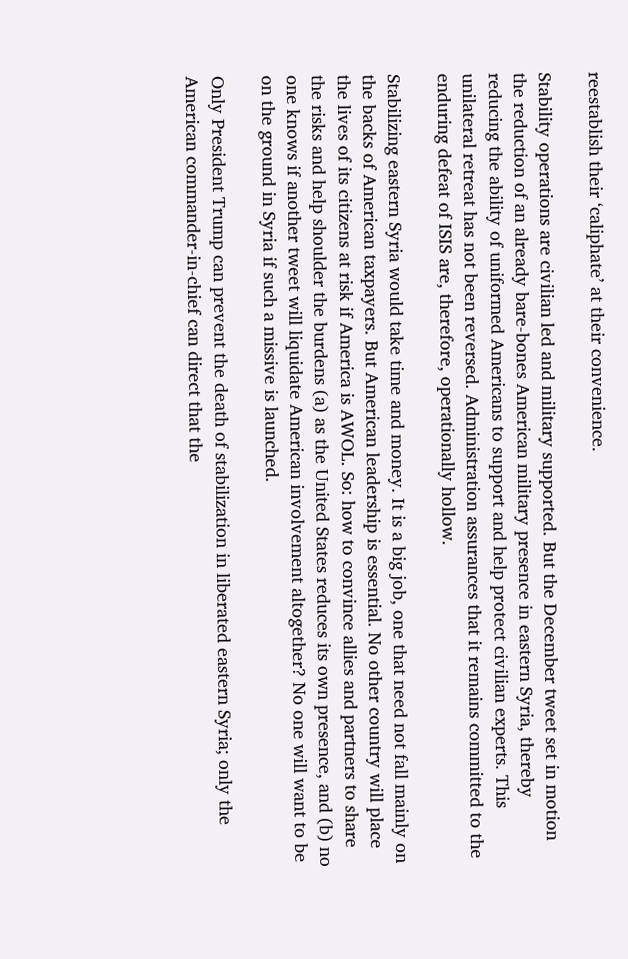reestablish their ‘caliphate’ at their convenience.

Stability operations are civilian led and military supported. But the December tweet set in motion the reduction of an already bare-bones American military presence in eastern Syria, thereby reducing the ability of uniformed Americans to support and help protect civilian experts. This unilateral retreat has not been reversed. Administration assurances that it remains committed to the enduring defeat of ISIS are, therefore, operationally hollow.

Stabilizing eastern Syria would take time and money. It is a big job, one that need not fall mainly on the backs of American taxpayers. But American leadership is essential. No other country will place the lives of its citizens at risk if America is AWOL. So: how to convince allies and partners to share the risks and help shoulder the burdens (a) as the United States reduces its own presence, and (b) no one knows if another tweet will liquidate American involvement altogether? No one will want to be on the ground in Syria if such a missive is launched.

Only President Trump can prevent the death of stabilization in liberated eastern Syria; only the American commander-in-chief can direct that the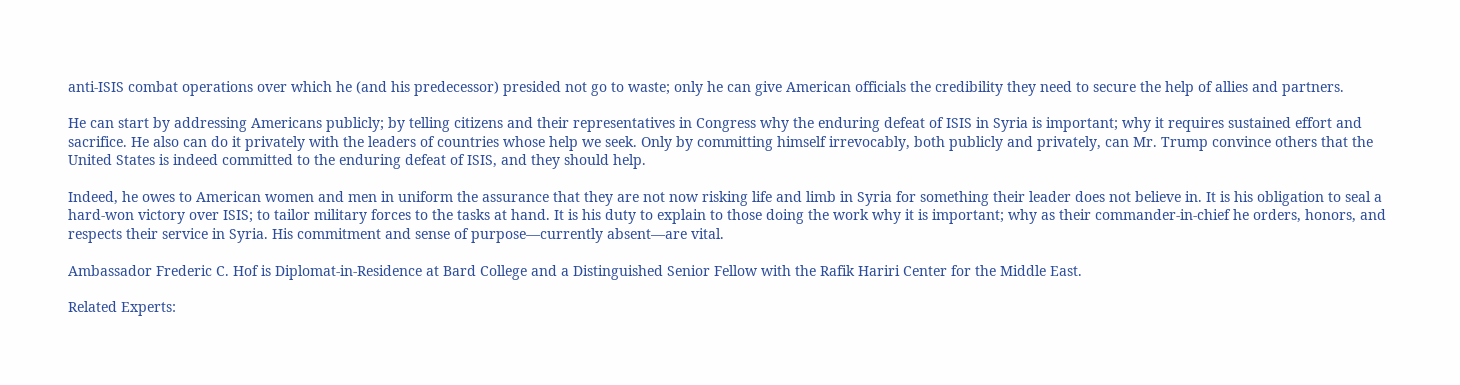anti-ISIS combat operations over which he (and his predecessor) presided not go to waste; only he can give American officials the credibility they need to secure the help of allies and partners.

He can start by addressing Americans publicly; by telling citizens and their representatives in Congress why the enduring defeat of ISIS in Syria is important; why it requires sustained effort and sacrifice. He also can do it privately with the leaders of countries whose help we seek. Only by committing himself irrevocably, both publicly and privately, can Mr. Trump convince others that the United States is indeed committed to the enduring defeat of ISIS, and they should help.

Indeed, he owes to American women and men in uniform the assurance that they are not now risking life and limb in Syria for something their leader does not believe in. It is his obligation to seal a hard-won victory over ISIS; to tailor military forces to the tasks at hand. It is his duty to explain to those doing the work why it is important; why as their commander-in-chief he orders, honors, and respects their service in Syria. His commitment and sense of purpose—currently absent—are vital.

Ambassador Frederic C. Hof is Diplomat-in-Residence at Bard College and a Distinguished Senior Fellow with the Rafik Hariri Center for the Middle East.

Related Experts: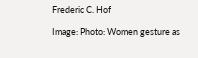Frederic C. Hof

Image: Photo: Women gesture as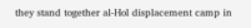they stand together al-Hol displacement camp in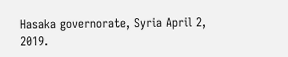Hasaka governorate, Syria April 2, 2019.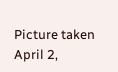Picture taken April 2,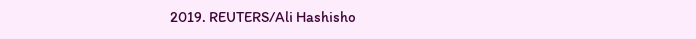2019. REUTERS/Ali Hashisho